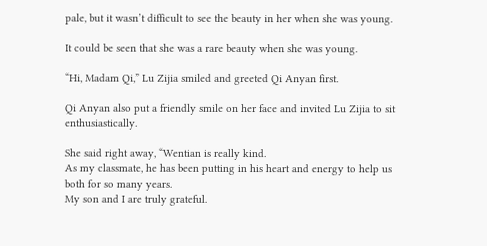pale, but it wasn’t difficult to see the beauty in her when she was young.

It could be seen that she was a rare beauty when she was young.

“Hi, Madam Qi,” Lu Zijia smiled and greeted Qi Anyan first.

Qi Anyan also put a friendly smile on her face and invited Lu Zijia to sit enthusiastically.

She said right away, “Wentian is really kind.
As my classmate, he has been putting in his heart and energy to help us both for so many years.
My son and I are truly grateful.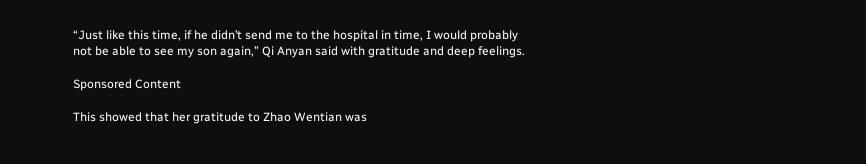“Just like this time, if he didn’t send me to the hospital in time, I would probably not be able to see my son again,” Qi Anyan said with gratitude and deep feelings.

Sponsored Content

This showed that her gratitude to Zhao Wentian was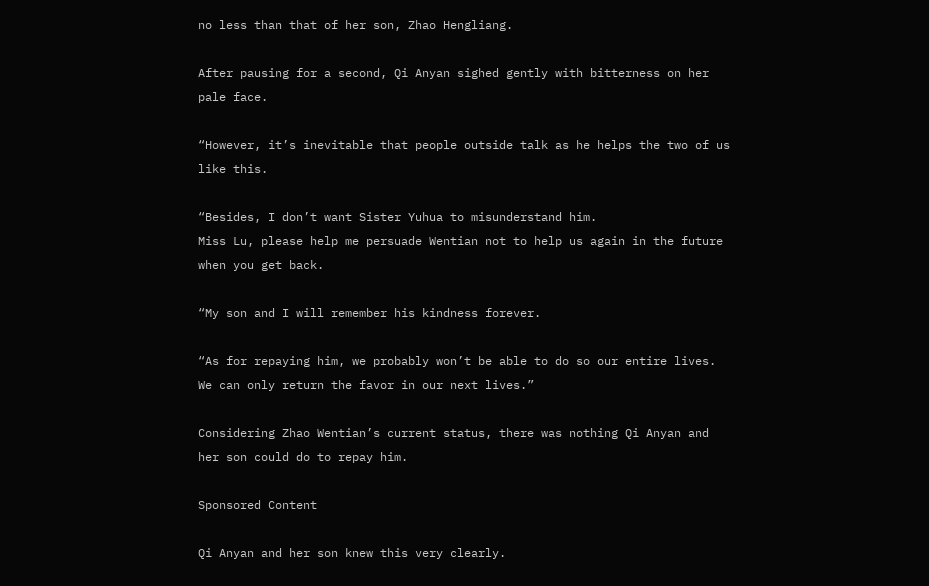no less than that of her son, Zhao Hengliang.

After pausing for a second, Qi Anyan sighed gently with bitterness on her pale face.

“However, it’s inevitable that people outside talk as he helps the two of us like this.

“Besides, I don’t want Sister Yuhua to misunderstand him.
Miss Lu, please help me persuade Wentian not to help us again in the future when you get back.

“My son and I will remember his kindness forever.

“As for repaying him, we probably won’t be able to do so our entire lives.
We can only return the favor in our next lives.”

Considering Zhao Wentian’s current status, there was nothing Qi Anyan and her son could do to repay him.

Sponsored Content

Qi Anyan and her son knew this very clearly.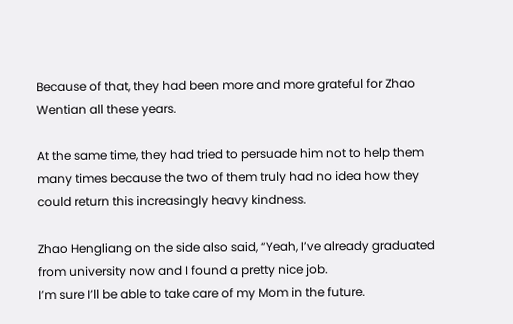Because of that, they had been more and more grateful for Zhao Wentian all these years.

At the same time, they had tried to persuade him not to help them many times because the two of them truly had no idea how they could return this increasingly heavy kindness.

Zhao Hengliang on the side also said, “Yeah, I’ve already graduated from university now and I found a pretty nice job.
I’m sure I’ll be able to take care of my Mom in the future.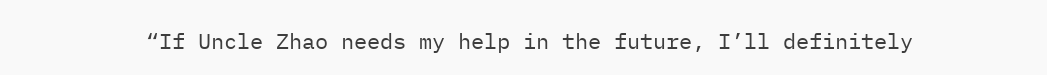“If Uncle Zhao needs my help in the future, I’ll definitely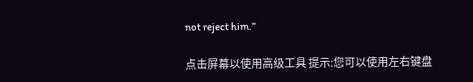not reject him.”

点击屏幕以使用高级工具 提示:您可以使用左右键盘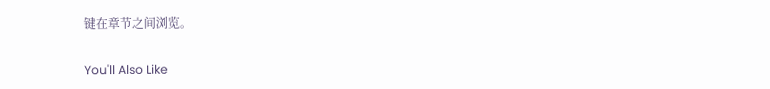键在章节之间浏览。

You'll Also Like